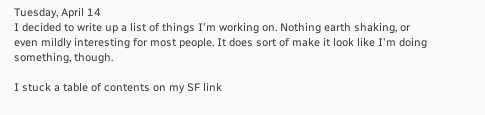Tuesday, April 14
I decided to write up a list of things I'm working on. Nothing earth shaking, or even mildly interesting for most people. It does sort of make it look like I'm doing something, though.

I stuck a table of contents on my SF link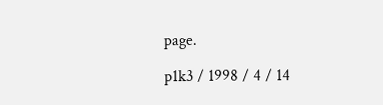page.

p1k3 / 1998 / 4 / 14